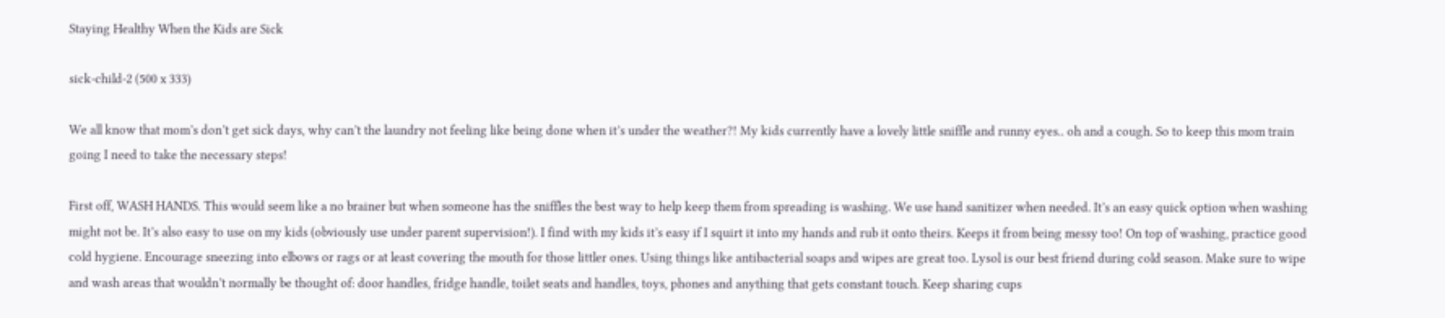Staying Healthy When the Kids are Sick

sick-child-2 (500 x 333)

We all know that mom’s don’t get sick days, why can’t the laundry not feeling like being done when it’s under the weather?! My kids currently have a lovely little sniffle and runny eyes.. oh and a cough. So to keep this mom train going I need to take the necessary steps!

First off, WASH HANDS. This would seem like a no brainer but when someone has the sniffles the best way to help keep them from spreading is washing. We use hand sanitizer when needed. It’s an easy quick option when washing might not be. It’s also easy to use on my kids (obviously use under parent supervision!). I find with my kids it’s easy if I squirt it into my hands and rub it onto theirs. Keeps it from being messy too! On top of washing, practice good cold hygiene. Encourage sneezing into elbows or rags or at least covering the mouth for those littler ones. Using things like antibacterial soaps and wipes are great too. Lysol is our best friend during cold season. Make sure to wipe and wash areas that wouldn’t normally be thought of: door handles, fridge handle, toilet seats and handles, toys, phones and anything that gets constant touch. Keep sharing cups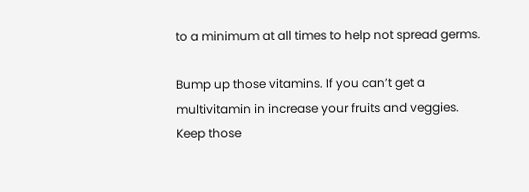to a minimum at all times to help not spread germs.

Bump up those vitamins. If you can’t get a multivitamin in increase your fruits and veggies. Keep those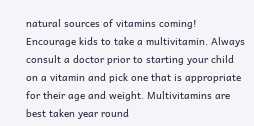natural sources of vitamins coming! Encourage kids to take a multivitamin. Always consult a doctor prior to starting your child on a vitamin and pick one that is appropriate for their age and weight. Multivitamins are best taken year round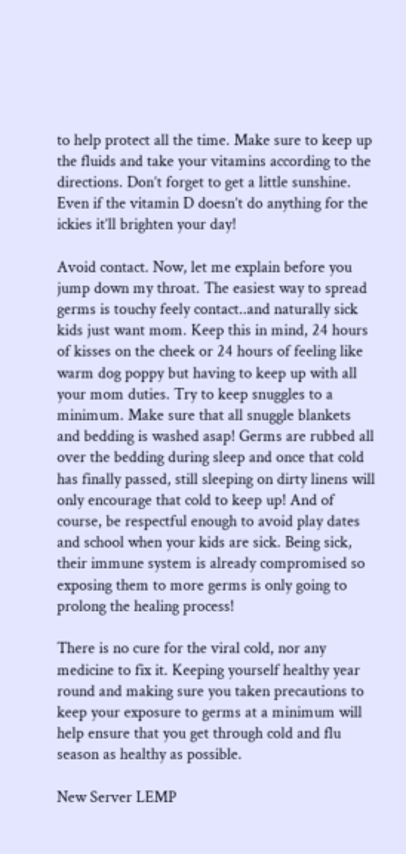to help protect all the time. Make sure to keep up the fluids and take your vitamins according to the directions. Don’t forget to get a little sunshine. Even if the vitamin D doesn’t do anything for the ickies it’ll brighten your day!

Avoid contact. Now, let me explain before you jump down my throat. The easiest way to spread germs is touchy feely contact..and naturally sick kids just want mom. Keep this in mind, 24 hours of kisses on the cheek or 24 hours of feeling like warm dog poppy but having to keep up with all your mom duties. Try to keep snuggles to a minimum. Make sure that all snuggle blankets and bedding is washed asap! Germs are rubbed all over the bedding during sleep and once that cold has finally passed, still sleeping on dirty linens will only encourage that cold to keep up! And of course, be respectful enough to avoid play dates and school when your kids are sick. Being sick, their immune system is already compromised so exposing them to more germs is only going to prolong the healing process!

There is no cure for the viral cold, nor any medicine to fix it. Keeping yourself healthy year round and making sure you taken precautions to keep your exposure to germs at a minimum will help ensure that you get through cold and flu season as healthy as possible.

New Server LEMP